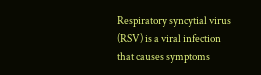Respiratory syncytial virus (RSV) is a viral infection that causes symptoms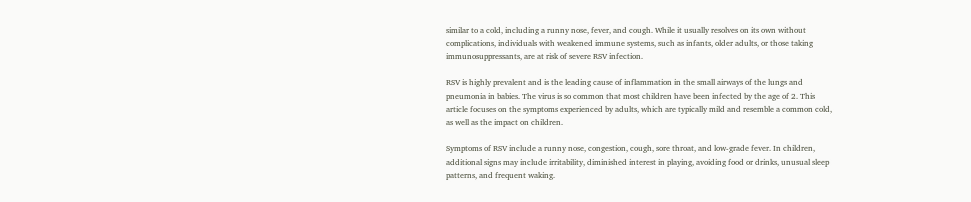similar to a cold, including a runny nose, fever, and cough. While it usually resolves on its own without complications, individuals with weakened immune systems, such as infants, older adults, or those taking immunosuppressants, are at risk of severe RSV infection.

RSV is highly prevalent and is the leading cause of inflammation in the small airways of the lungs and pneumonia in babies. The virus is so common that most children have been infected by the age of 2. This article focuses on the symptoms experienced by adults, which are typically mild and resemble a common cold, as well as the impact on children.

Symptoms of RSV include a runny nose, congestion, cough, sore throat, and low-grade fever. In children, additional signs may include irritability, diminished interest in playing, avoiding food or drinks, unusual sleep patterns, and frequent waking.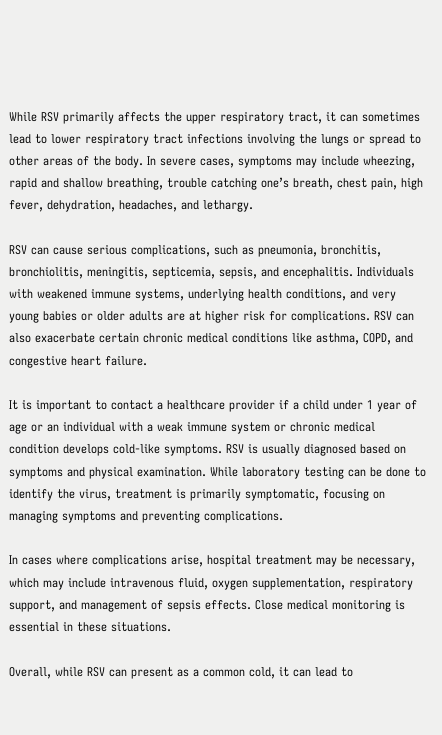While RSV primarily affects the upper respiratory tract, it can sometimes lead to lower respiratory tract infections involving the lungs or spread to other areas of the body. In severe cases, symptoms may include wheezing, rapid and shallow breathing, trouble catching one’s breath, chest pain, high fever, dehydration, headaches, and lethargy.

RSV can cause serious complications, such as pneumonia, bronchitis, bronchiolitis, meningitis, septicemia, sepsis, and encephalitis. Individuals with weakened immune systems, underlying health conditions, and very young babies or older adults are at higher risk for complications. RSV can also exacerbate certain chronic medical conditions like asthma, COPD, and congestive heart failure.

It is important to contact a healthcare provider if a child under 1 year of age or an individual with a weak immune system or chronic medical condition develops cold-like symptoms. RSV is usually diagnosed based on symptoms and physical examination. While laboratory testing can be done to identify the virus, treatment is primarily symptomatic, focusing on managing symptoms and preventing complications.

In cases where complications arise, hospital treatment may be necessary, which may include intravenous fluid, oxygen supplementation, respiratory support, and management of sepsis effects. Close medical monitoring is essential in these situations.

Overall, while RSV can present as a common cold, it can lead to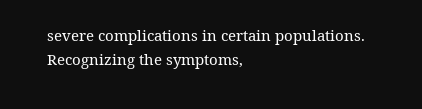severe complications in certain populations. Recognizing the symptoms,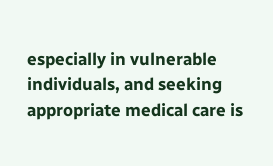especially in vulnerable individuals, and seeking appropriate medical care is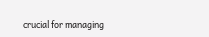crucial for managing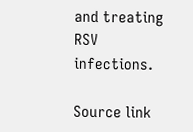and treating RSV infections.

Source link